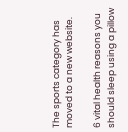The sports category has moved to a new website.

6 vital health reasons you should sleep using a pillow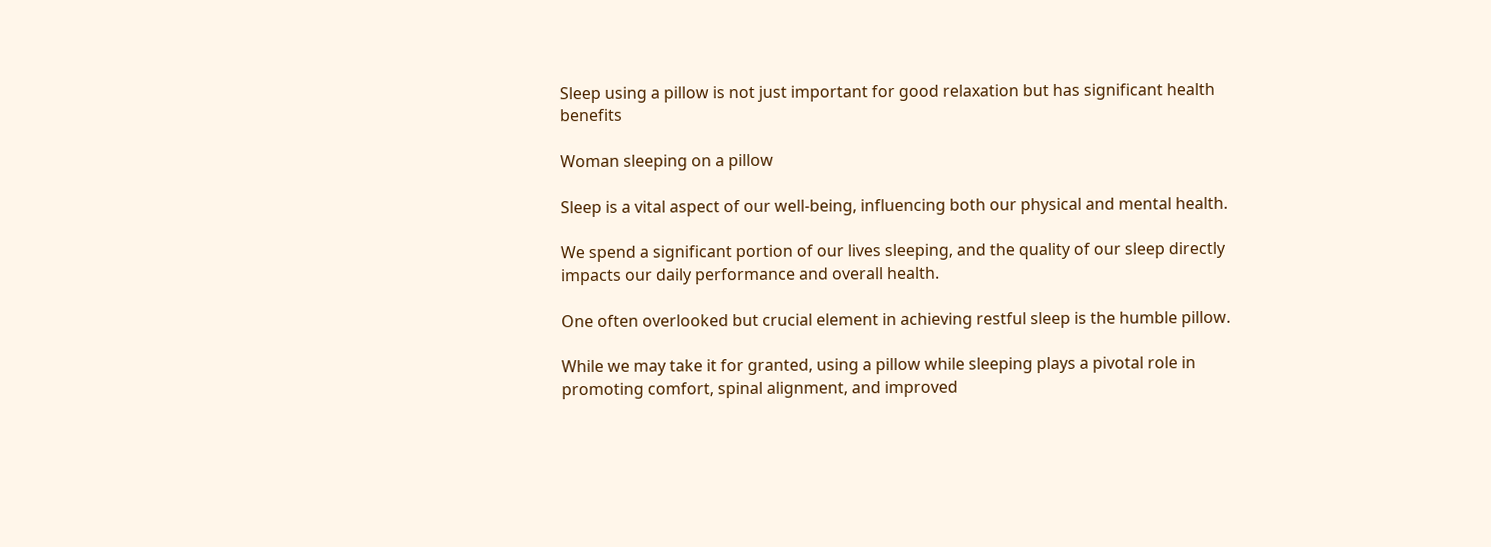Sleep using a pillow is not just important for good relaxation but has significant health benefits

Woman sleeping on a pillow

Sleep is a vital aspect of our well-being, influencing both our physical and mental health.

We spend a significant portion of our lives sleeping, and the quality of our sleep directly impacts our daily performance and overall health.

One often overlooked but crucial element in achieving restful sleep is the humble pillow.

While we may take it for granted, using a pillow while sleeping plays a pivotal role in promoting comfort, spinal alignment, and improved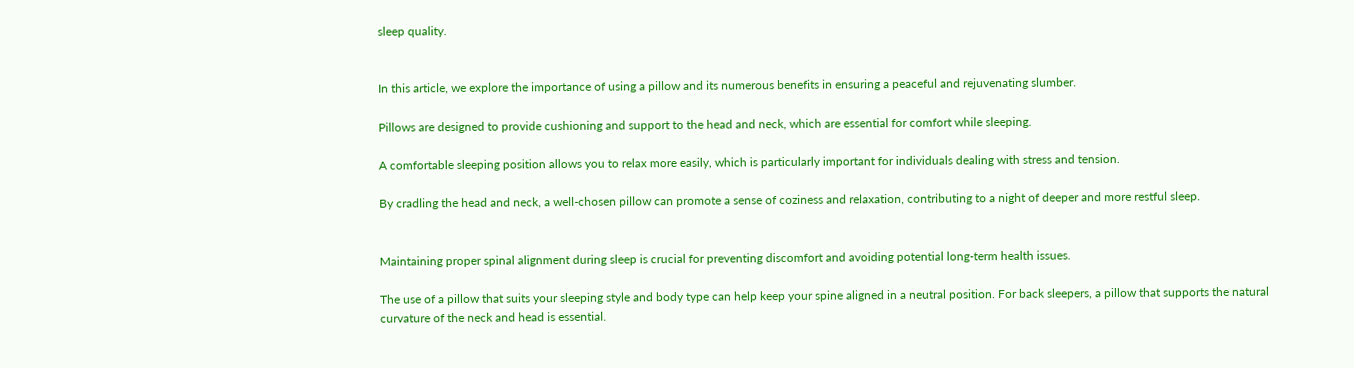sleep quality.


In this article, we explore the importance of using a pillow and its numerous benefits in ensuring a peaceful and rejuvenating slumber.

Pillows are designed to provide cushioning and support to the head and neck, which are essential for comfort while sleeping.

A comfortable sleeping position allows you to relax more easily, which is particularly important for individuals dealing with stress and tension.

By cradling the head and neck, a well-chosen pillow can promote a sense of coziness and relaxation, contributing to a night of deeper and more restful sleep.


Maintaining proper spinal alignment during sleep is crucial for preventing discomfort and avoiding potential long-term health issues.

The use of a pillow that suits your sleeping style and body type can help keep your spine aligned in a neutral position. For back sleepers, a pillow that supports the natural curvature of the neck and head is essential.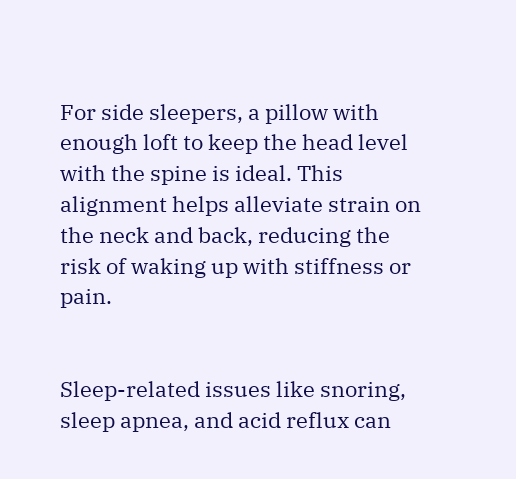For side sleepers, a pillow with enough loft to keep the head level with the spine is ideal. This alignment helps alleviate strain on the neck and back, reducing the risk of waking up with stiffness or pain.


Sleep-related issues like snoring, sleep apnea, and acid reflux can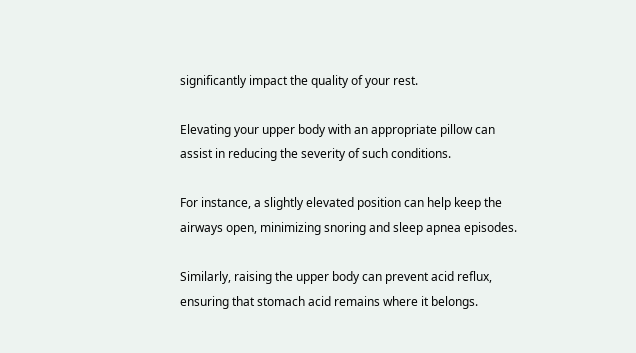significantly impact the quality of your rest.

Elevating your upper body with an appropriate pillow can assist in reducing the severity of such conditions.

For instance, a slightly elevated position can help keep the airways open, minimizing snoring and sleep apnea episodes.

Similarly, raising the upper body can prevent acid reflux, ensuring that stomach acid remains where it belongs.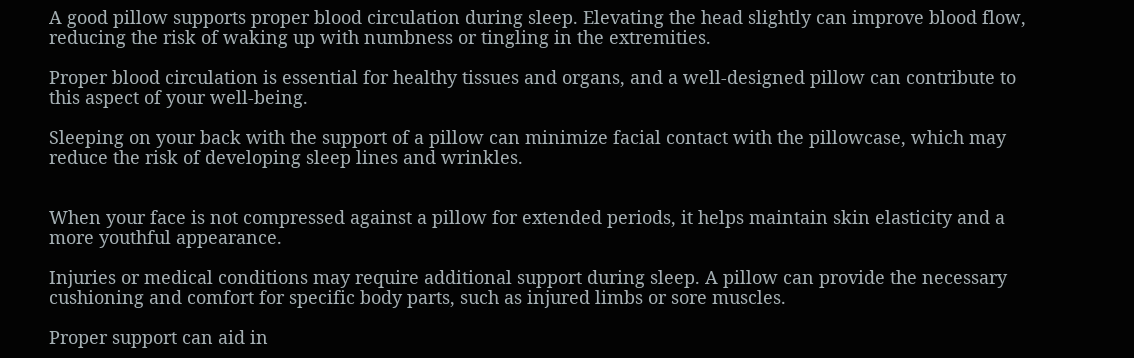A good pillow supports proper blood circulation during sleep. Elevating the head slightly can improve blood flow, reducing the risk of waking up with numbness or tingling in the extremities.

Proper blood circulation is essential for healthy tissues and organs, and a well-designed pillow can contribute to this aspect of your well-being.

Sleeping on your back with the support of a pillow can minimize facial contact with the pillowcase, which may reduce the risk of developing sleep lines and wrinkles.


When your face is not compressed against a pillow for extended periods, it helps maintain skin elasticity and a more youthful appearance.

Injuries or medical conditions may require additional support during sleep. A pillow can provide the necessary cushioning and comfort for specific body parts, such as injured limbs or sore muscles.

Proper support can aid in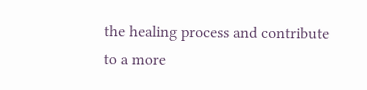the healing process and contribute to a more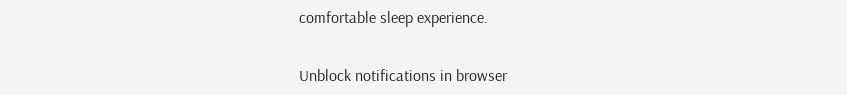comfortable sleep experience.


Unblock notifications in browser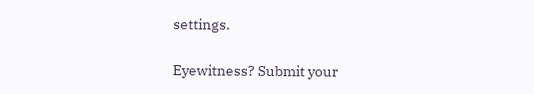settings.

Eyewitness? Submit your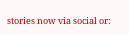stories now via social or: